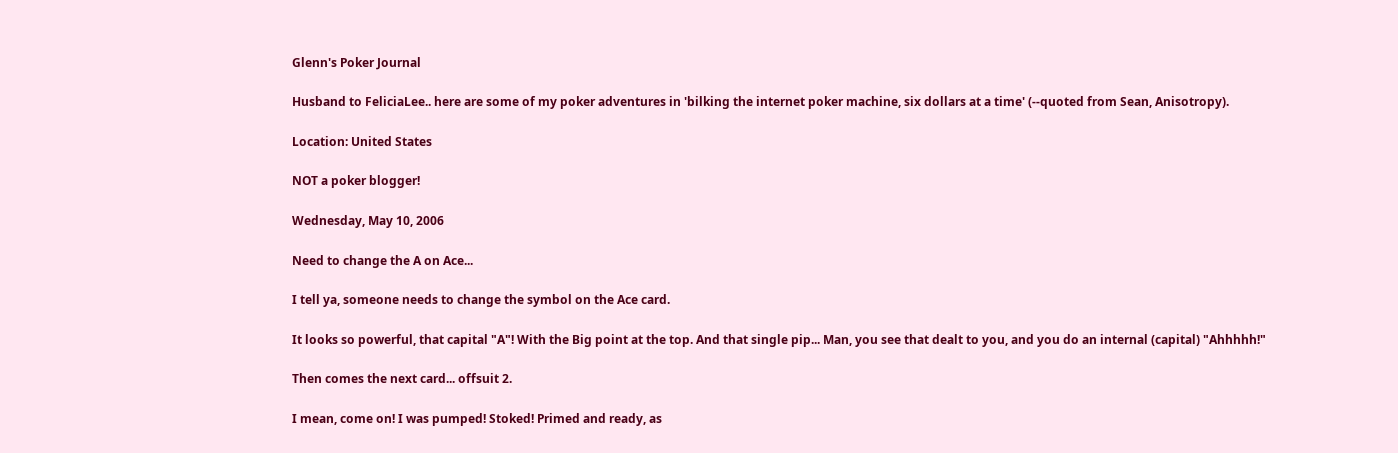Glenn's Poker Journal

Husband to FeliciaLee.. here are some of my poker adventures in 'bilking the internet poker machine, six dollars at a time' (--quoted from Sean, Anisotropy).

Location: United States

NOT a poker blogger!

Wednesday, May 10, 2006

Need to change the A on Ace...

I tell ya, someone needs to change the symbol on the Ace card.

It looks so powerful, that capital "A"! With the Big point at the top. And that single pip... Man, you see that dealt to you, and you do an internal (capital) "Ahhhhh!"

Then comes the next card... offsuit 2.

I mean, come on! I was pumped! Stoked! Primed and ready, as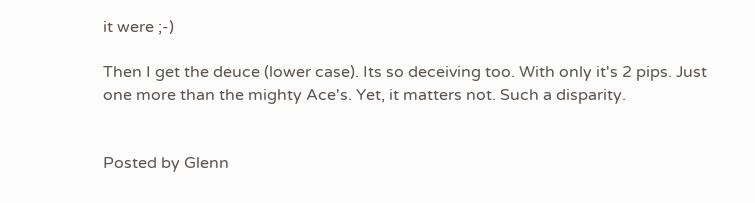it were ;-)

Then I get the deuce (lower case). Its so deceiving too. With only it's 2 pips. Just one more than the mighty Ace's. Yet, it matters not. Such a disparity.


Posted by Glenn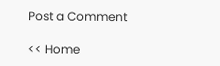Post a Comment

<< Home